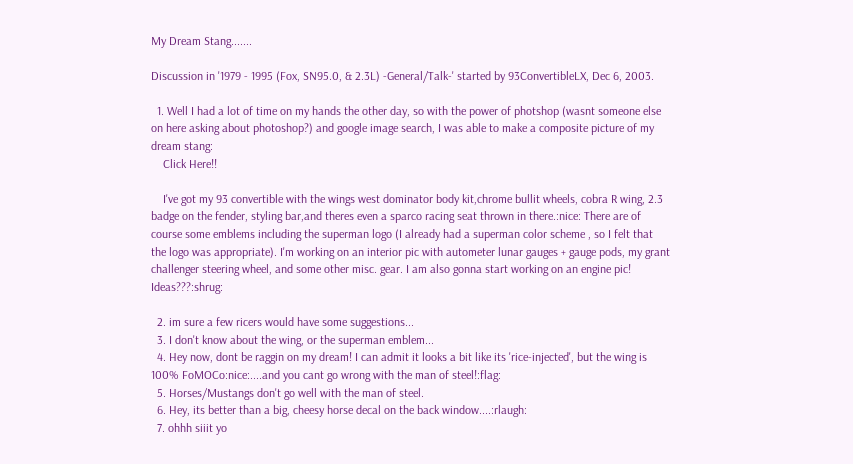My Dream Stang.......

Discussion in '1979 - 1995 (Fox, SN95.0, & 2.3L) -General/Talk-' started by 93ConvertibleLX, Dec 6, 2003.

  1. Well I had a lot of time on my hands the other day, so with the power of photshop (wasnt someone else on here asking about photoshop?) and google image search, I was able to make a composite picture of my dream stang:
    Click Here!!

    I've got my 93 convertible with the wings west dominator body kit,chrome bullit wheels, cobra R wing, 2.3 badge on the fender, styling bar,and theres even a sparco racing seat thrown in there.:nice: There are of course some emblems including the superman logo (I already had a superman color scheme , so I felt that the logo was appropriate). I'm working on an interior pic with autometer lunar gauges + gauge pods, my grant challenger steering wheel, and some other misc. gear. I am also gonna start working on an engine pic! Ideas???:shrug:

  2. im sure a few ricers would have some suggestions...
  3. I don't know about the wing, or the superman emblem...
  4. Hey now, dont be raggin on my dream! I can admit it looks a bit like its 'rice-injected', but the wing is 100% FoMOCo:nice:....and you cant go wrong with the man of steel!:flag:
  5. Horses/Mustangs don't go well with the man of steel.
  6. Hey, its better than a big, cheesy horse decal on the back window....:rlaugh:
  7. ohhh siiit yo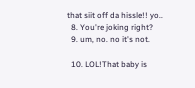that siit off da hissle!! yo..
  8. You're joking right?
  9. um, no. no it's not.

  10. LOL!That baby is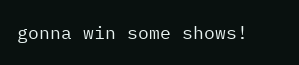gonna win some shows!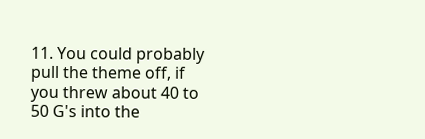11. You could probably pull the theme off, if you threw about 40 to 50 G's into the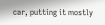car, putting it mostly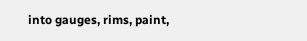into gauges, rims, paint,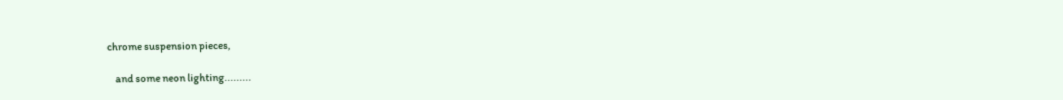chrome suspension pieces,

    and some neon lighting.........